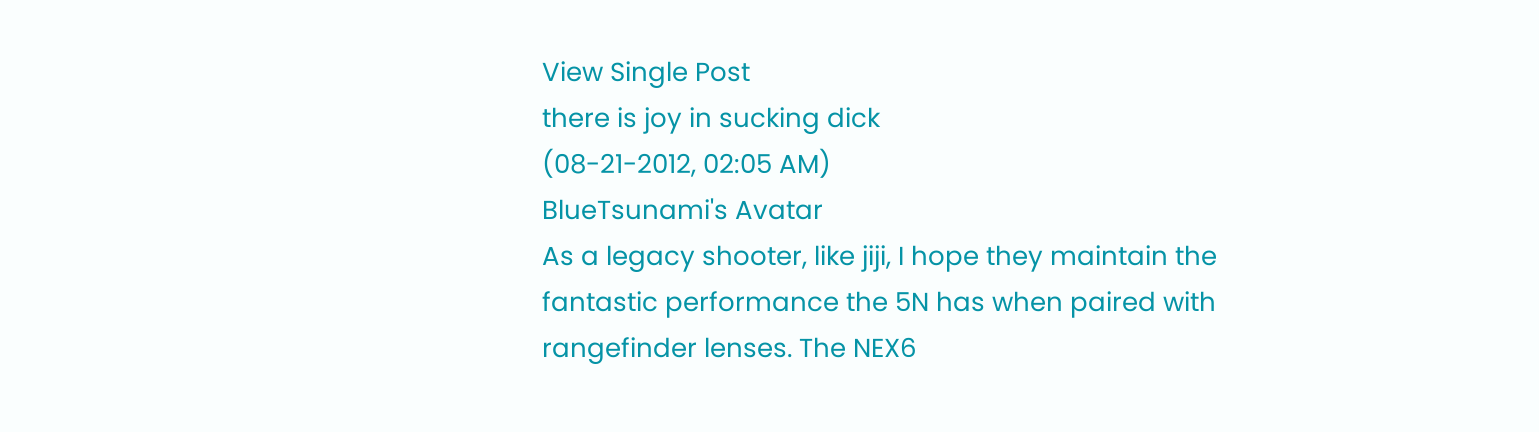View Single Post
there is joy in sucking dick
(08-21-2012, 02:05 AM)
BlueTsunami's Avatar
As a legacy shooter, like jiji, I hope they maintain the fantastic performance the 5N has when paired with rangefinder lenses. The NEX6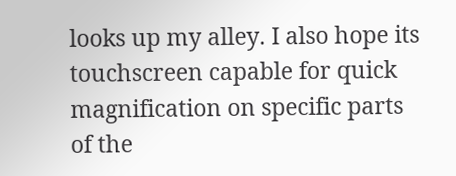looks up my alley. I also hope its touchscreen capable for quick magnification on specific parts of the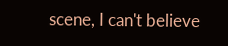scene, I can't believe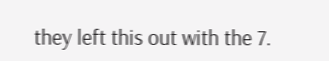they left this out with the 7.